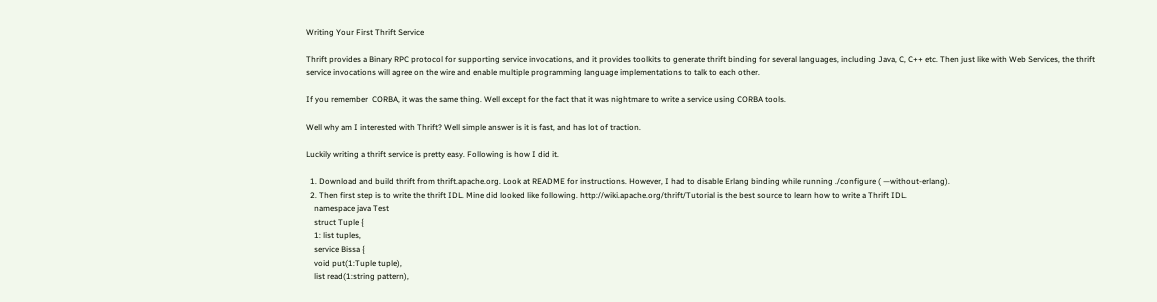Writing Your First Thrift Service

Thrift provides a Binary RPC protocol for supporting service invocations, and it provides toolkits to generate thrift binding for several languages, including Java, C, C++ etc. Then just like with Web Services, the thrift service invocations will agree on the wire and enable multiple programming language implementations to talk to each other.

If you remember  CORBA, it was the same thing. Well except for the fact that it was nightmare to write a service using CORBA tools.

Well why am I interested with Thrift? Well simple answer is it is fast, and has lot of traction.

Luckily writing a thrift service is pretty easy. Following is how I did it.

  1. Download and build thrift from thrift.apache.org. Look at README for instructions. However, I had to disable Erlang binding while running ./configure ( —without-erlang).
  2. Then first step is to write the thrift IDL. Mine did looked like following. http://wiki.apache.org/thrift/Tutorial is the best source to learn how to write a Thrift IDL.
    namespace java Test
    struct Tuple {
    1: list tuples,
    service Bissa {
    void put(1:Tuple tuple),
    list read(1:string pattern),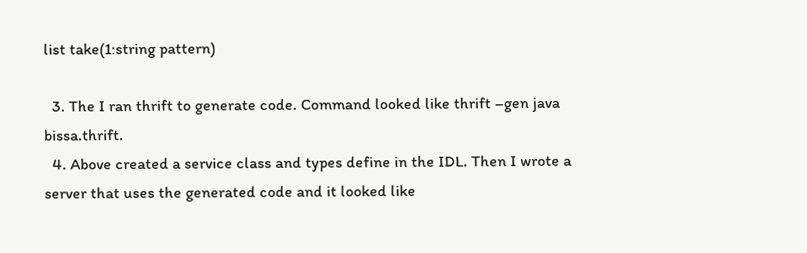list take(1:string pattern)

  3. The I ran thrift to generate code. Command looked like thrift –gen java bissa.thrift.
  4. Above created a service class and types define in the IDL. Then I wrote a server that uses the generated code and it looked like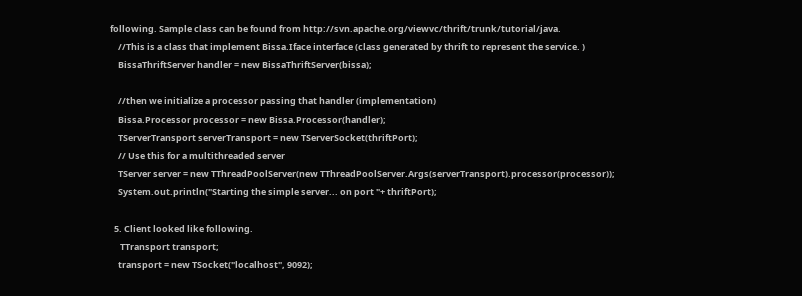following. Sample class can be found from http://svn.apache.org/viewvc/thrift/trunk/tutorial/java.
    //This is a class that implement Bissa.Iface interface (class generated by thrift to represent the service. )
    BissaThriftServer handler = new BissaThriftServer(bissa);

    //then we initialize a processor passing that handler (implementation)
    Bissa.Processor processor = new Bissa.Processor(handler);
    TServerTransport serverTransport = new TServerSocket(thriftPort);
    // Use this for a multithreaded server
    TServer server = new TThreadPoolServer(new TThreadPoolServer.Args(serverTransport).processor(processor));
    System.out.println("Starting the simple server... on port "+ thriftPort);

  5. Client looked like following.
     TTransport transport;
    transport = new TSocket("localhost", 9092);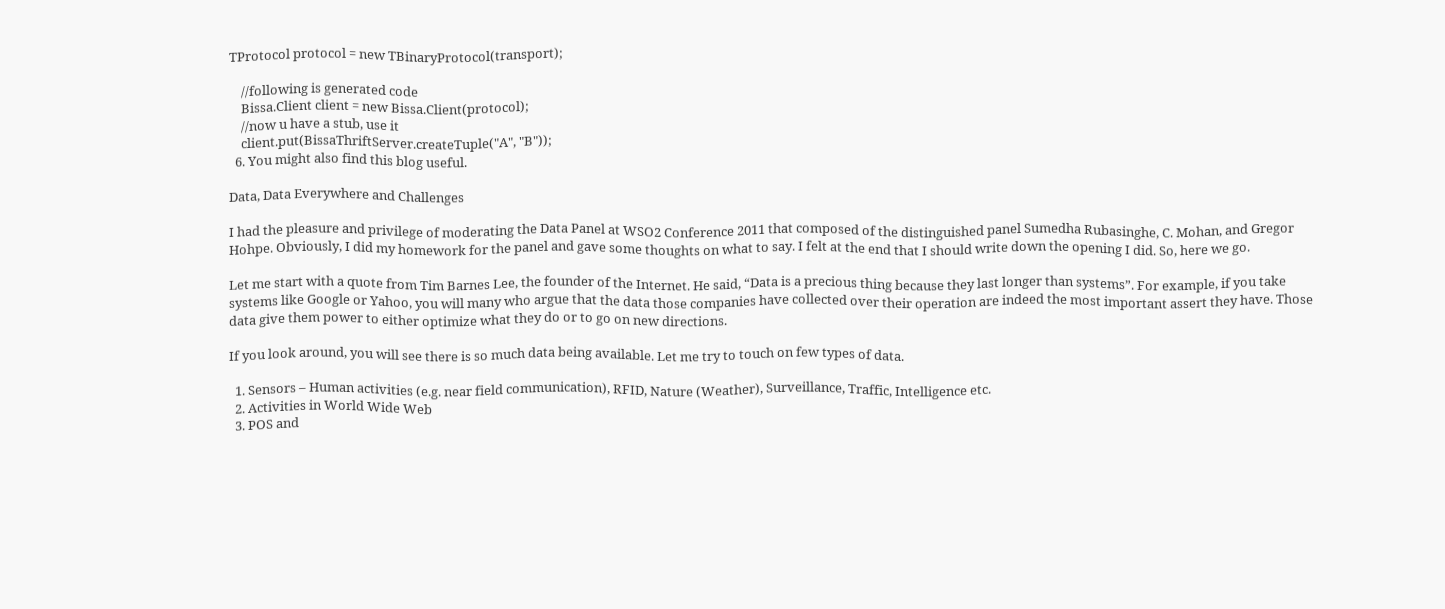TProtocol protocol = new TBinaryProtocol(transport);

    //following is generated code
    Bissa.Client client = new Bissa.Client(protocol);
    //now u have a stub, use it
    client.put(BissaThriftServer.createTuple("A", "B"));
  6. You might also find this blog useful.

Data, Data Everywhere and Challenges

I had the pleasure and privilege of moderating the Data Panel at WSO2 Conference 2011 that composed of the distinguished panel Sumedha Rubasinghe, C. Mohan, and Gregor Hohpe. Obviously, I did my homework for the panel and gave some thoughts on what to say. I felt at the end that I should write down the opening I did. So, here we go.

Let me start with a quote from Tim Barnes Lee, the founder of the Internet. He said, “Data is a precious thing because they last longer than systems”. For example, if you take systems like Google or Yahoo, you will many who argue that the data those companies have collected over their operation are indeed the most important assert they have. Those data give them power to either optimize what they do or to go on new directions.

If you look around, you will see there is so much data being available. Let me try to touch on few types of data.

  1. Sensors – Human activities (e.g. near field communication), RFID, Nature (Weather), Surveillance, Traffic, Intelligence etc.
  2. Activities in World Wide Web
  3. POS and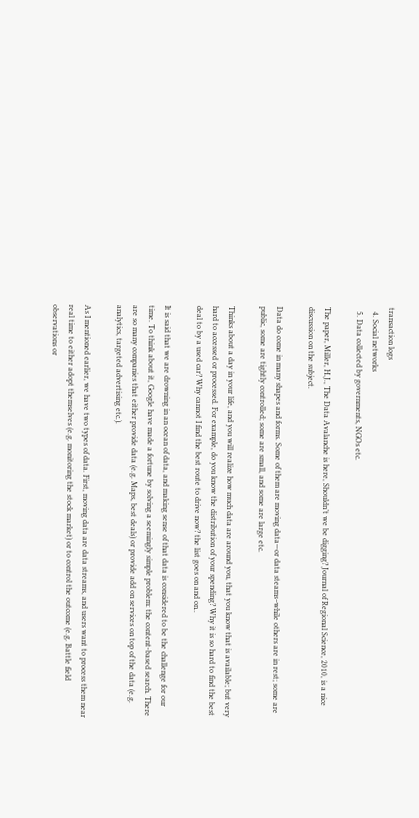transaction logs
  4. Social networks
  5. Data collected by governments, NGOs etc.

The paper, Miller, H.J., The Data Avalanche is here, Shouldn’t we be digging? Journal of Regional Science, 2010, is a nice discussion on the subject.

Data do come in many shapes and forms. Some of them are moving data—or data steams–while others are in rest; some are public, some are tightly controlled; some are small, and some are large etc.

Thinks about a day in your life, and you will realize how much data are around you, that you know that is available; but very hard to accessed or processed. For example, do you know the distribution of your spending? Why it is so hard to find the best deal to by a used car? Why cannot I find the best route to drive now? the list goes on and on..

It is said that we are drowning in an ocean of data, and making sense of that data is considered to be the challenge for our time. To think about it, Google have made a fortune by solving a seemingly simple problem: the content-based search. There are so many companies that either provide data (e.g. Maps, best deals) or provide add on services on top of the data (e.g. analytics, targeted advertising etc.).

As I mentioned earlier, we have two types of data. First, moving data are data streams, and users want to process them near real time to either adopt themselves (e.g. monitoring the stock market) or to control the outcome (e.g. Battle field observations or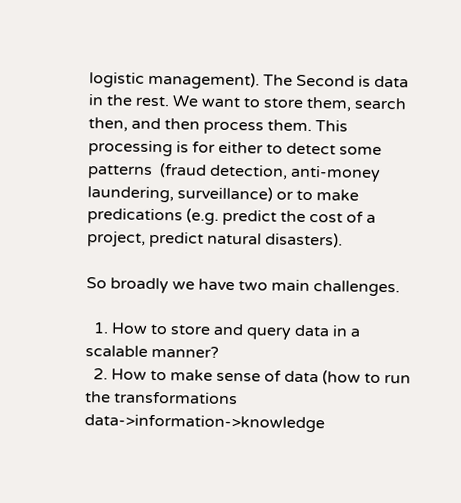logistic management). The Second is data in the rest. We want to store them, search then, and then process them. This processing is for either to detect some patterns  (fraud detection, anti-money laundering, surveillance) or to make predications (e.g. predict the cost of a project, predict natural disasters).

So broadly we have two main challenges.

  1. How to store and query data in a scalable manner?
  2. How to make sense of data (how to run the transformations data->information->knowledge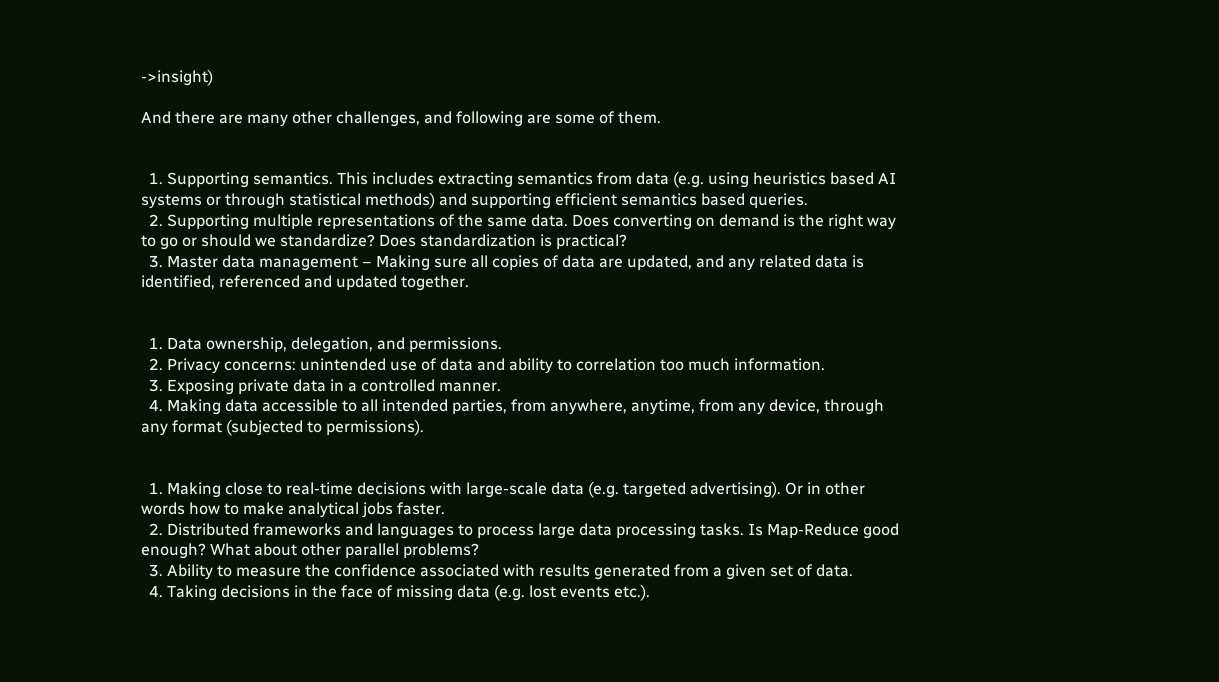->insight)

And there are many other challenges, and following are some of them.


  1. Supporting semantics. This includes extracting semantics from data (e.g. using heuristics based AI systems or through statistical methods) and supporting efficient semantics based queries.
  2. Supporting multiple representations of the same data. Does converting on demand is the right way to go or should we standardize? Does standardization is practical?
  3. Master data management – Making sure all copies of data are updated, and any related data is identified, referenced and updated together.


  1. Data ownership, delegation, and permissions.
  2. Privacy concerns: unintended use of data and ability to correlation too much information.
  3. Exposing private data in a controlled manner.
  4. Making data accessible to all intended parties, from anywhere, anytime, from any device, through any format (subjected to permissions).


  1. Making close to real-time decisions with large-scale data (e.g. targeted advertising). Or in other words how to make analytical jobs faster.
  2. Distributed frameworks and languages to process large data processing tasks. Is Map-Reduce good enough? What about other parallel problems?
  3. Ability to measure the confidence associated with results generated from a given set of data.
  4. Taking decisions in the face of missing data (e.g. lost events etc.).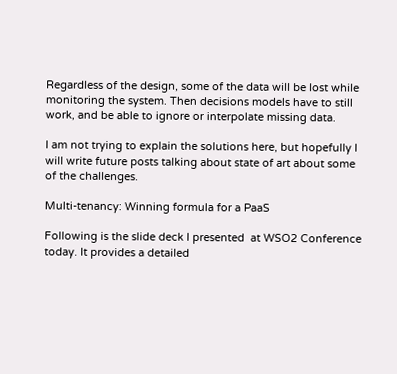Regardless of the design, some of the data will be lost while monitoring the system. Then decisions models have to still work, and be able to ignore or interpolate missing data.

I am not trying to explain the solutions here, but hopefully I will write future posts talking about state of art about some of the challenges.

Multi-tenancy: Winning formula for a PaaS

Following is the slide deck I presented  at WSO2 Conference today. It provides a detailed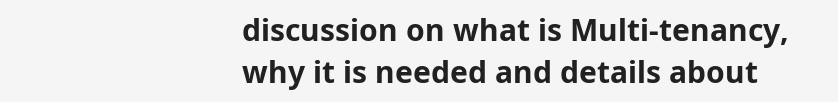discussion on what is Multi-tenancy, why it is needed and details about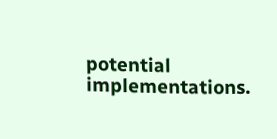potential implementations.